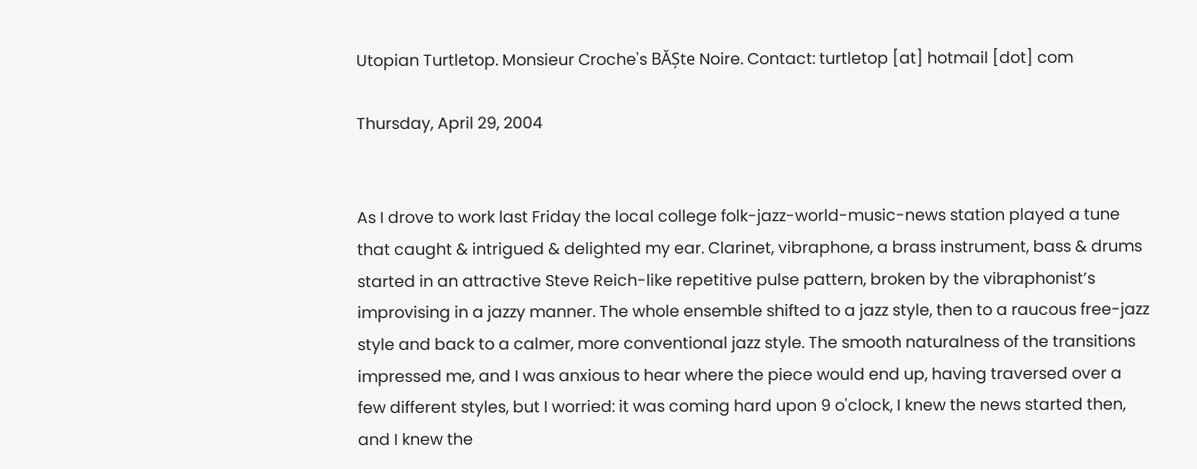Utopian Turtletop. Monsieur Croche's BĂȘte Noire. Contact: turtletop [at] hotmail [dot] com

Thursday, April 29, 2004


As I drove to work last Friday the local college folk-jazz-world-music-news station played a tune that caught & intrigued & delighted my ear. Clarinet, vibraphone, a brass instrument, bass & drums started in an attractive Steve Reich-like repetitive pulse pattern, broken by the vibraphonist’s improvising in a jazzy manner. The whole ensemble shifted to a jazz style, then to a raucous free-jazz style and back to a calmer, more conventional jazz style. The smooth naturalness of the transitions impressed me, and I was anxious to hear where the piece would end up, having traversed over a few different styles, but I worried: it was coming hard upon 9 o'clock, I knew the news started then, and I knew the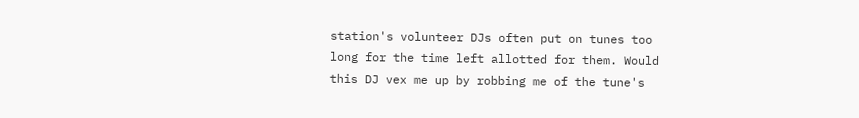station's volunteer DJs often put on tunes too long for the time left allotted for them. Would this DJ vex me up by robbing me of the tune's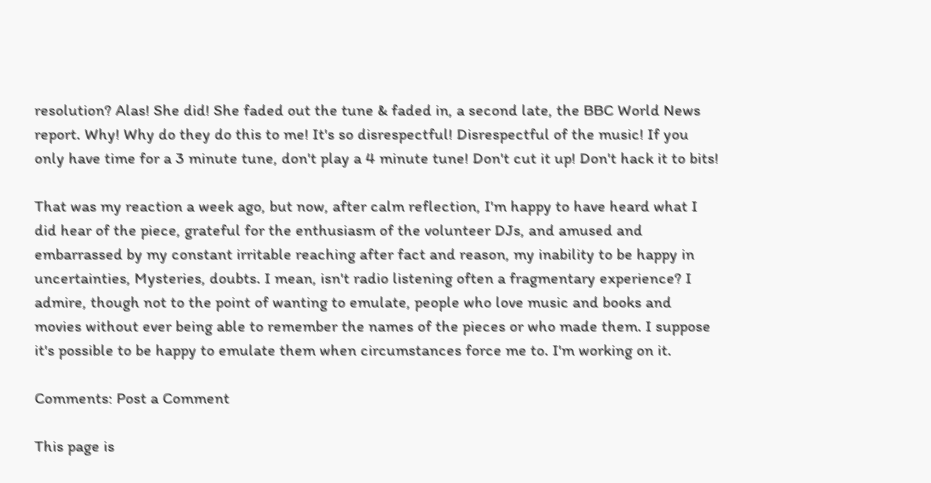resolution? Alas! She did! She faded out the tune & faded in, a second late, the BBC World News report. Why! Why do they do this to me! It's so disrespectful! Disrespectful of the music! If you only have time for a 3 minute tune, don't play a 4 minute tune! Don't cut it up! Don't hack it to bits!

That was my reaction a week ago, but now, after calm reflection, I'm happy to have heard what I did hear of the piece, grateful for the enthusiasm of the volunteer DJs, and amused and embarrassed by my constant irritable reaching after fact and reason, my inability to be happy in uncertainties, Mysteries, doubts. I mean, isn't radio listening often a fragmentary experience? I admire, though not to the point of wanting to emulate, people who love music and books and movies without ever being able to remember the names of the pieces or who made them. I suppose it's possible to be happy to emulate them when circumstances force me to. I'm working on it.

Comments: Post a Comment

This page is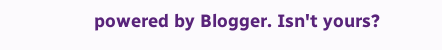powered by Blogger. Isn't yours?